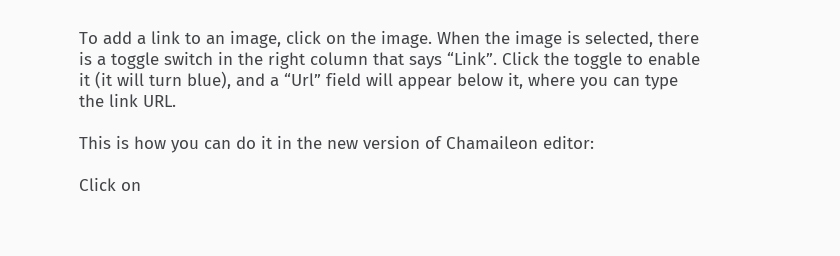To add a link to an image, click on the image. When the image is selected, there is a toggle switch in the right column that says “Link”. Click the toggle to enable it (it will turn blue), and a “Url” field will appear below it, where you can type the link URL.

This is how you can do it in the new version of Chamaileon editor:

Click on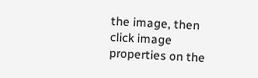the image, then click image properties on the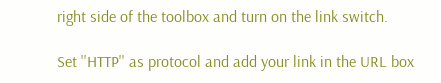right side of the toolbox and turn on the link switch.

Set ''HTTP'' as protocol and add your link in the URL box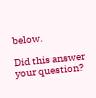below.

Did this answer your question?